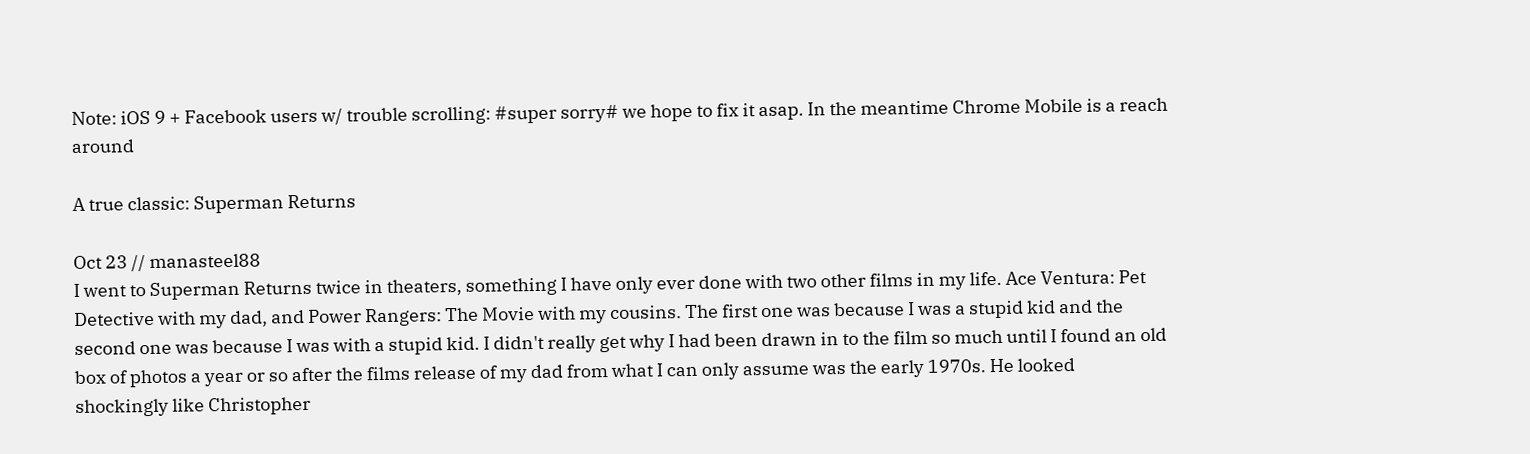Note: iOS 9 + Facebook users w/ trouble scrolling: #super sorry# we hope to fix it asap. In the meantime Chrome Mobile is a reach around

A true classic: Superman Returns

Oct 23 // manasteel88
I went to Superman Returns twice in theaters, something I have only ever done with two other films in my life. Ace Ventura: Pet Detective with my dad, and Power Rangers: The Movie with my cousins. The first one was because I was a stupid kid and the second one was because I was with a stupid kid. I didn't really get why I had been drawn in to the film so much until I found an old box of photos a year or so after the films release of my dad from what I can only assume was the early 1970s. He looked shockingly like Christopher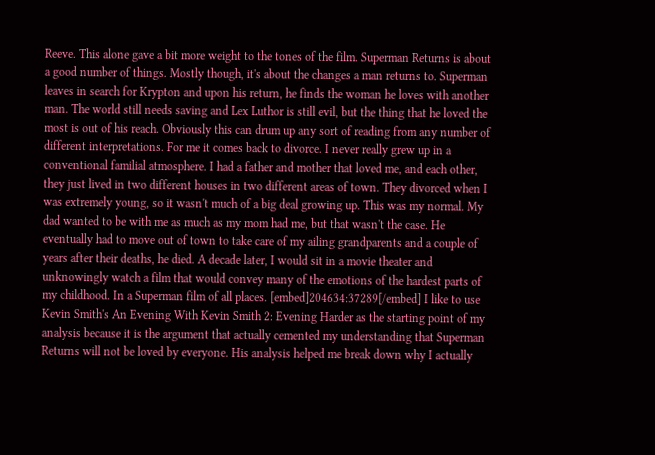Reeve. This alone gave a bit more weight to the tones of the film. Superman Returns is about a good number of things. Mostly though, it's about the changes a man returns to. Superman leaves in search for Krypton and upon his return, he finds the woman he loves with another man. The world still needs saving and Lex Luthor is still evil, but the thing that he loved the most is out of his reach. Obviously this can drum up any sort of reading from any number of different interpretations. For me it comes back to divorce. I never really grew up in a conventional familial atmosphere. I had a father and mother that loved me, and each other, they just lived in two different houses in two different areas of town. They divorced when I was extremely young, so it wasn't much of a big deal growing up. This was my normal. My dad wanted to be with me as much as my mom had me, but that wasn't the case. He eventually had to move out of town to take care of my ailing grandparents and a couple of years after their deaths, he died. A decade later, I would sit in a movie theater and unknowingly watch a film that would convey many of the emotions of the hardest parts of my childhood. In a Superman film of all places. [embed]204634:37289[/embed] I like to use Kevin Smith's An Evening With Kevin Smith 2: Evening Harder as the starting point of my analysis because it is the argument that actually cemented my understanding that Superman Returns will not be loved by everyone. His analysis helped me break down why I actually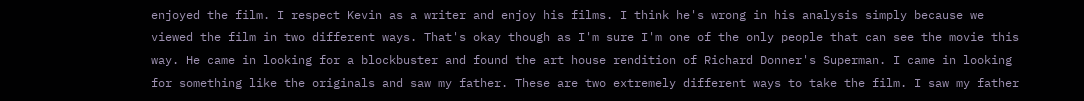enjoyed the film. I respect Kevin as a writer and enjoy his films. I think he's wrong in his analysis simply because we viewed the film in two different ways. That's okay though as I'm sure I'm one of the only people that can see the movie this way. He came in looking for a blockbuster and found the art house rendition of Richard Donner's Superman. I came in looking for something like the originals and saw my father. These are two extremely different ways to take the film. I saw my father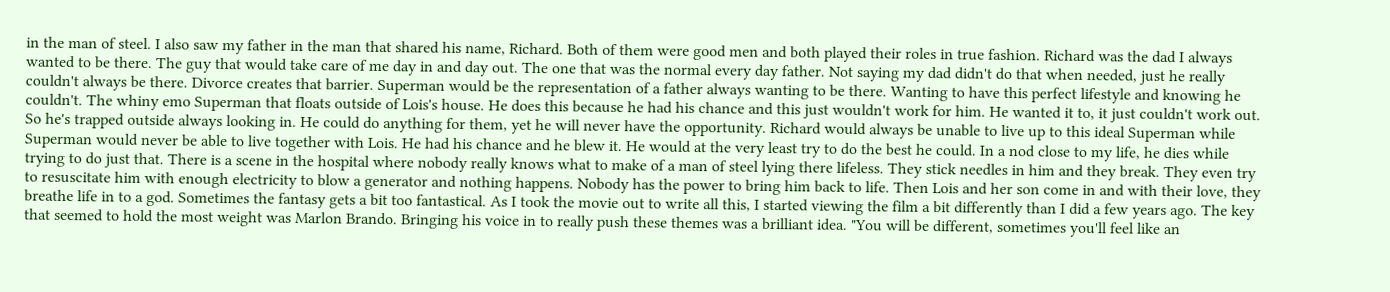in the man of steel. I also saw my father in the man that shared his name, Richard. Both of them were good men and both played their roles in true fashion. Richard was the dad I always wanted to be there. The guy that would take care of me day in and day out. The one that was the normal every day father. Not saying my dad didn't do that when needed, just he really couldn't always be there. Divorce creates that barrier. Superman would be the representation of a father always wanting to be there. Wanting to have this perfect lifestyle and knowing he couldn't. The whiny emo Superman that floats outside of Lois's house. He does this because he had his chance and this just wouldn't work for him. He wanted it to, it just couldn't work out. So he's trapped outside always looking in. He could do anything for them, yet he will never have the opportunity. Richard would always be unable to live up to this ideal Superman while Superman would never be able to live together with Lois. He had his chance and he blew it. He would at the very least try to do the best he could. In a nod close to my life, he dies while trying to do just that. There is a scene in the hospital where nobody really knows what to make of a man of steel lying there lifeless. They stick needles in him and they break. They even try to resuscitate him with enough electricity to blow a generator and nothing happens. Nobody has the power to bring him back to life. Then Lois and her son come in and with their love, they breathe life in to a god. Sometimes the fantasy gets a bit too fantastical. As I took the movie out to write all this, I started viewing the film a bit differently than I did a few years ago. The key that seemed to hold the most weight was Marlon Brando. Bringing his voice in to really push these themes was a brilliant idea. "You will be different, sometimes you'll feel like an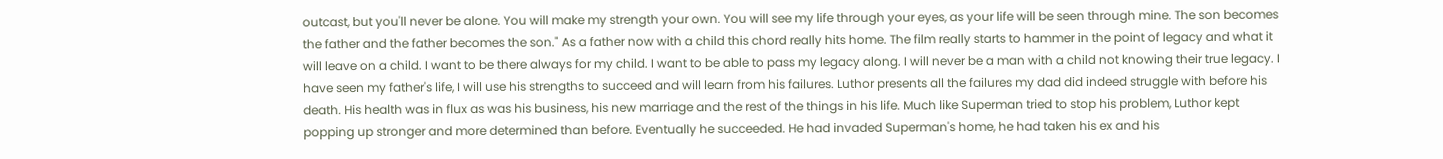outcast, but you'll never be alone. You will make my strength your own. You will see my life through your eyes, as your life will be seen through mine. The son becomes the father and the father becomes the son." As a father now with a child this chord really hits home. The film really starts to hammer in the point of legacy and what it will leave on a child. I want to be there always for my child. I want to be able to pass my legacy along. I will never be a man with a child not knowing their true legacy. I have seen my father's life, I will use his strengths to succeed and will learn from his failures. Luthor presents all the failures my dad did indeed struggle with before his death. His health was in flux as was his business, his new marriage and the rest of the things in his life. Much like Superman tried to stop his problem, Luthor kept popping up stronger and more determined than before. Eventually he succeeded. He had invaded Superman's home, he had taken his ex and his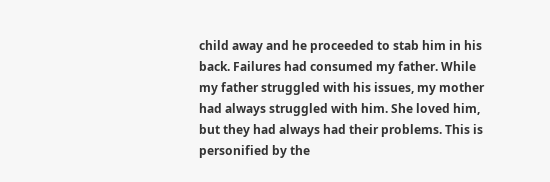child away and he proceeded to stab him in his back. Failures had consumed my father. While my father struggled with his issues, my mother had always struggled with him. She loved him, but they had always had their problems. This is personified by the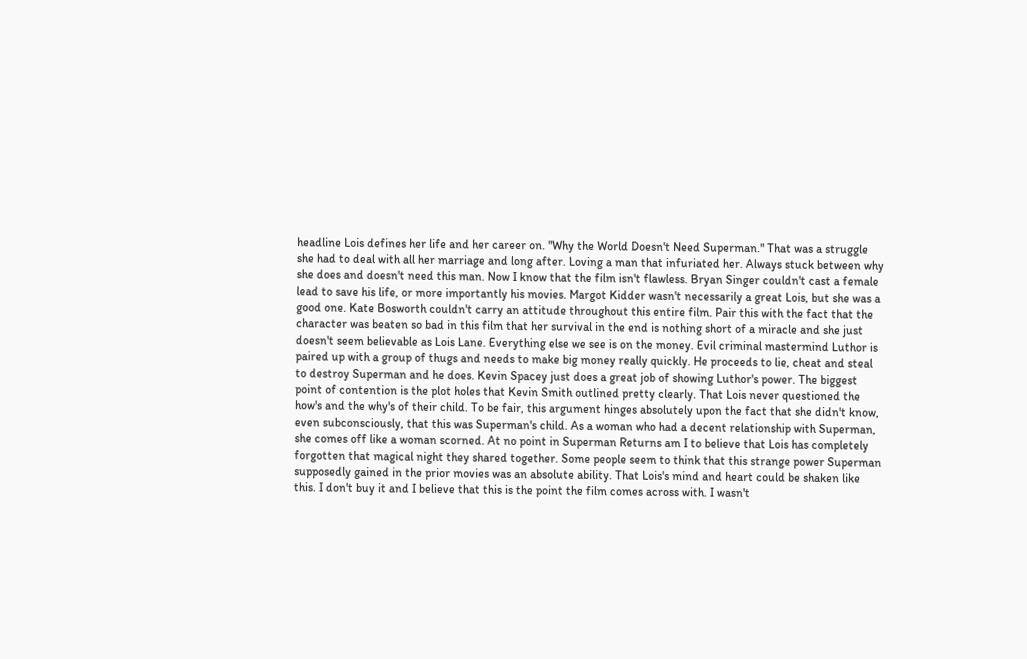headline Lois defines her life and her career on. "Why the World Doesn't Need Superman." That was a struggle she had to deal with all her marriage and long after. Loving a man that infuriated her. Always stuck between why she does and doesn't need this man. Now I know that the film isn't flawless. Bryan Singer couldn't cast a female lead to save his life, or more importantly his movies. Margot Kidder wasn't necessarily a great Lois, but she was a good one. Kate Bosworth couldn't carry an attitude throughout this entire film. Pair this with the fact that the character was beaten so bad in this film that her survival in the end is nothing short of a miracle and she just doesn't seem believable as Lois Lane. Everything else we see is on the money. Evil criminal mastermind Luthor is paired up with a group of thugs and needs to make big money really quickly. He proceeds to lie, cheat and steal to destroy Superman and he does. Kevin Spacey just does a great job of showing Luthor's power. The biggest point of contention is the plot holes that Kevin Smith outlined pretty clearly. That Lois never questioned the how's and the why's of their child. To be fair, this argument hinges absolutely upon the fact that she didn't know, even subconsciously, that this was Superman's child. As a woman who had a decent relationship with Superman, she comes off like a woman scorned. At no point in Superman Returns am I to believe that Lois has completely forgotten that magical night they shared together. Some people seem to think that this strange power Superman supposedly gained in the prior movies was an absolute ability. That Lois's mind and heart could be shaken like this. I don't buy it and I believe that this is the point the film comes across with. I wasn't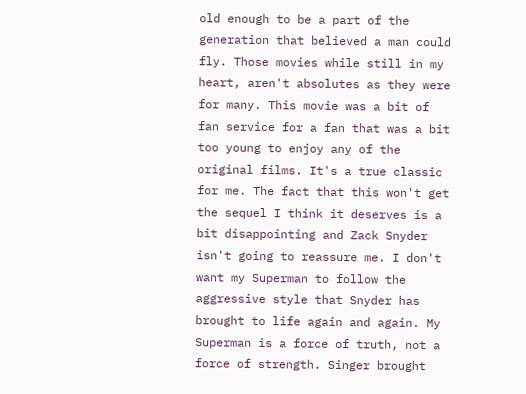old enough to be a part of the generation that believed a man could fly. Those movies while still in my heart, aren't absolutes as they were for many. This movie was a bit of fan service for a fan that was a bit too young to enjoy any of the original films. It's a true classic for me. The fact that this won't get the sequel I think it deserves is a bit disappointing and Zack Snyder isn't going to reassure me. I don't want my Superman to follow the aggressive style that Snyder has brought to life again and again. My Superman is a force of truth, not a force of strength. Singer brought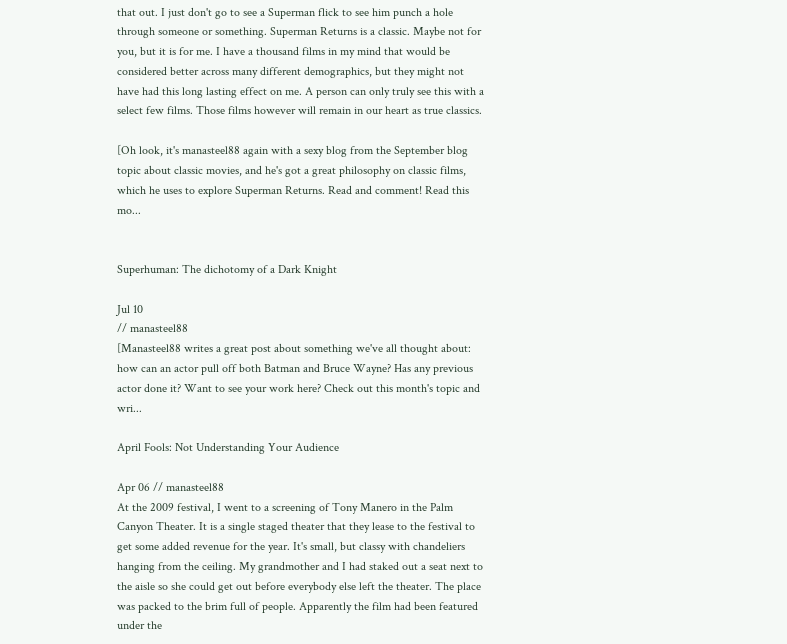that out. I just don't go to see a Superman flick to see him punch a hole through someone or something. Superman Returns is a classic. Maybe not for you, but it is for me. I have a thousand films in my mind that would be considered better across many different demographics, but they might not have had this long lasting effect on me. A person can only truly see this with a select few films. Those films however will remain in our heart as true classics.

[Oh look, it's manasteel88 again with a sexy blog from the September blog topic about classic movies, and he's got a great philosophy on classic films, which he uses to explore Superman Returns. Read and comment! Read this mo...


Superhuman: The dichotomy of a Dark Knight

Jul 10
// manasteel88
[Manasteel88 writes a great post about something we've all thought about: how can an actor pull off both Batman and Bruce Wayne? Has any previous actor done it? Want to see your work here? Check out this month's topic and wri...

April Fools: Not Understanding Your Audience

Apr 06 // manasteel88
At the 2009 festival, I went to a screening of Tony Manero in the Palm Canyon Theater. It is a single staged theater that they lease to the festival to get some added revenue for the year. It's small, but classy with chandeliers hanging from the ceiling. My grandmother and I had staked out a seat next to the aisle so she could get out before everybody else left the theater. The place was packed to the brim full of people. Apparently the film had been featured under the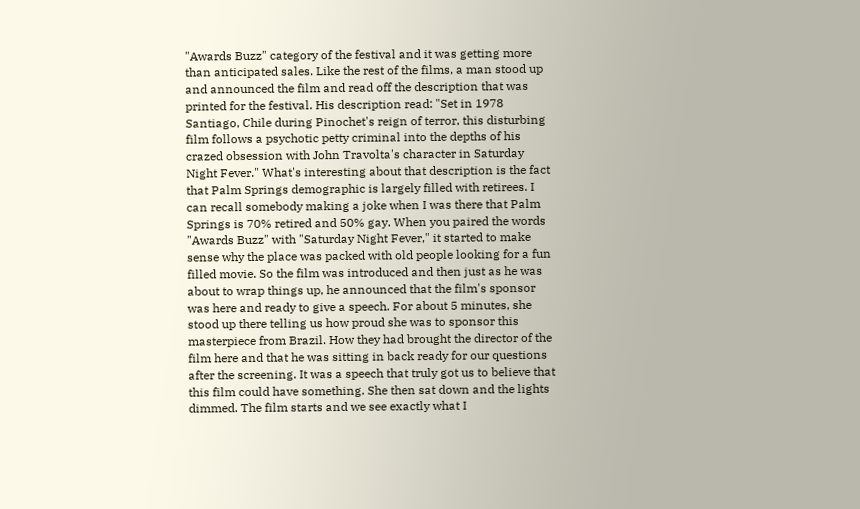"Awards Buzz" category of the festival and it was getting more than anticipated sales. Like the rest of the films, a man stood up and announced the film and read off the description that was printed for the festival. His description read: "Set in 1978 Santiago, Chile during Pinochet's reign of terror, this disturbing film follows a psychotic petty criminal into the depths of his crazed obsession with John Travolta's character in Saturday Night Fever." What's interesting about that description is the fact that Palm Springs demographic is largely filled with retirees. I can recall somebody making a joke when I was there that Palm Springs is 70% retired and 50% gay. When you paired the words "Awards Buzz" with "Saturday Night Fever," it started to make sense why the place was packed with old people looking for a fun filled movie. So the film was introduced and then just as he was about to wrap things up, he announced that the film's sponsor was here and ready to give a speech. For about 5 minutes, she stood up there telling us how proud she was to sponsor this masterpiece from Brazil. How they had brought the director of the film here and that he was sitting in back ready for our questions after the screening. It was a speech that truly got us to believe that this film could have something. She then sat down and the lights dimmed. The film starts and we see exactly what I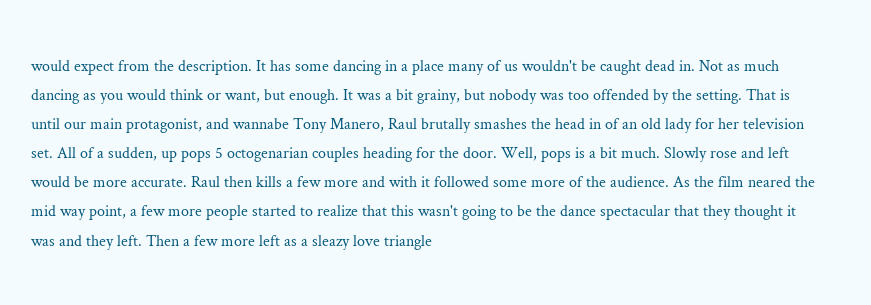would expect from the description. It has some dancing in a place many of us wouldn't be caught dead in. Not as much dancing as you would think or want, but enough. It was a bit grainy, but nobody was too offended by the setting. That is until our main protagonist, and wannabe Tony Manero, Raul brutally smashes the head in of an old lady for her television set. All of a sudden, up pops 5 octogenarian couples heading for the door. Well, pops is a bit much. Slowly rose and left would be more accurate. Raul then kills a few more and with it followed some more of the audience. As the film neared the mid way point, a few more people started to realize that this wasn't going to be the dance spectacular that they thought it was and they left. Then a few more left as a sleazy love triangle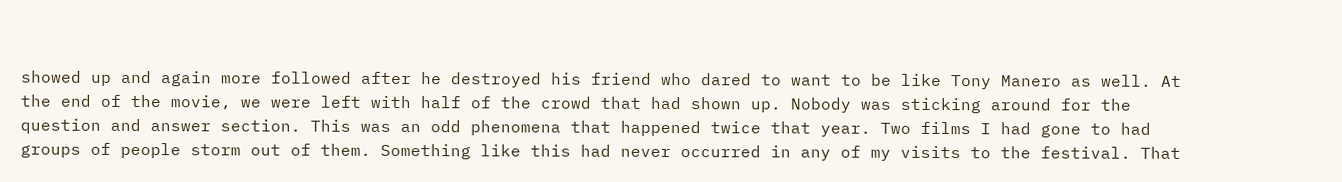showed up and again more followed after he destroyed his friend who dared to want to be like Tony Manero as well. At the end of the movie, we were left with half of the crowd that had shown up. Nobody was sticking around for the question and answer section. This was an odd phenomena that happened twice that year. Two films I had gone to had groups of people storm out of them. Something like this had never occurred in any of my visits to the festival. That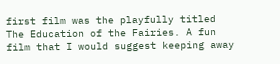first film was the playfully titled The Education of the Fairies. A fun film that I would suggest keeping away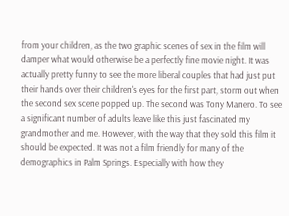from your children, as the two graphic scenes of sex in the film will damper what would otherwise be a perfectly fine movie night. It was actually pretty funny to see the more liberal couples that had just put their hands over their children's eyes for the first part, storm out when the second sex scene popped up. The second was Tony Manero. To see a significant number of adults leave like this just fascinated my grandmother and me. However, with the way that they sold this film it should be expected. It was not a film friendly for many of the demographics in Palm Springs. Especially with how they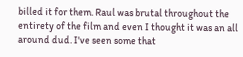billed it for them. Raul was brutal throughout the entirety of the film and even I thought it was an all around dud. I've seen some that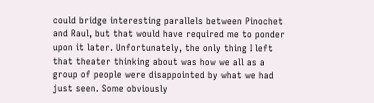could bridge interesting parallels between Pinochet and Raul, but that would have required me to ponder upon it later. Unfortunately, the only thing I left that theater thinking about was how we all as a group of people were disappointed by what we had just seen. Some obviously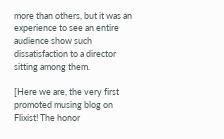more than others, but it was an experience to see an entire audience show such dissatisfaction to a director sitting among them.

[Here we are, the very first promoted musing blog on Flixist! The honor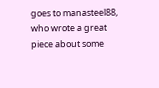goes to manasteel88, who wrote a great piece about some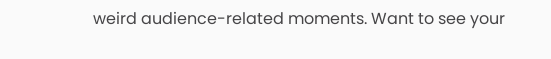weird audience-related moments. Want to see your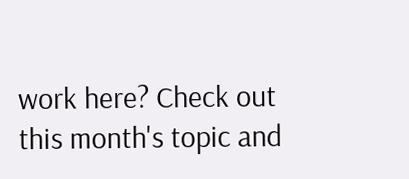work here? Check out this month's topic and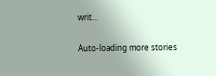writ...

Auto-loading more stories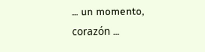... un momento, corazón ...